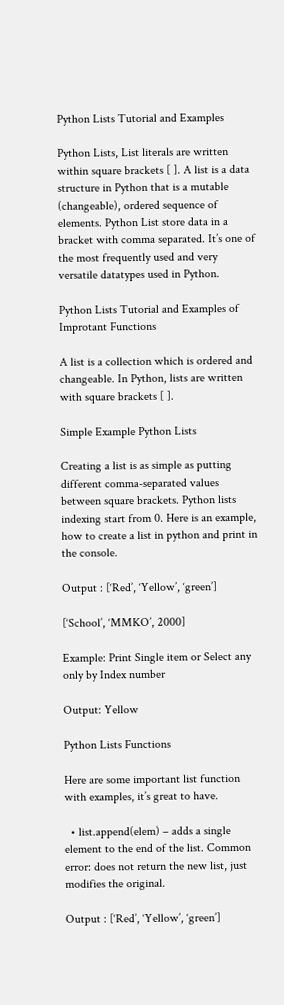Python Lists Tutorial and Examples

Python Lists, List literals are written within square brackets [ ]. A list is a data structure in Python that is a mutable (changeable), ordered sequence of elements. Python List store data in a bracket with comma separated. It’s one of the most frequently used and very versatile datatypes used in Python.

Python Lists Tutorial and Examples of Improtant Functions

A list is a collection which is ordered and changeable. In Python, lists are written with square brackets [ ].

Simple Example Python Lists

Creating a list is as simple as putting different comma-separated values between square brackets. Python lists indexing start from 0. Here is an example, how to create a list in python and print in the console.

Output : [‘Red’, ‘Yellow’, ‘green’]

[‘School’, ‘MMKO’, 2000]

Example: Print Single item or Select any only by Index number

Output: Yellow

Python Lists Functions

Here are some important list function with examples, it’s great to have.

  • list.append(elem) – adds a single element to the end of the list. Common error: does not return the new list, just modifies the original.

Output : [‘Red’, ‘Yellow’, ‘green’]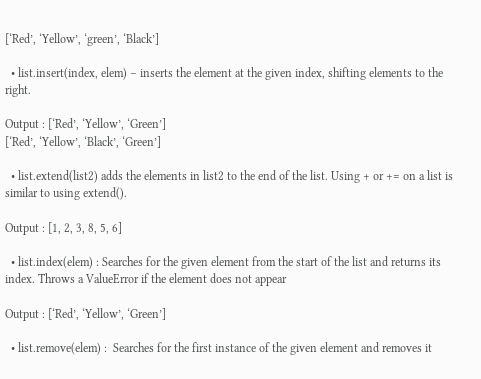[‘Red’, ‘Yellow’, ‘green’, ‘Black’]

  • list.insert(index, elem) – inserts the element at the given index, shifting elements to the right.

Output : [‘Red’, ‘Yellow’, ‘Green’]
[‘Red’, ‘Yellow’, ‘Black’, ‘Green’]

  • list.extend(list2) adds the elements in list2 to the end of the list. Using + or += on a list is similar to using extend().

Output : [1, 2, 3, 8, 5, 6]

  • list.index(elem) : Searches for the given element from the start of the list and returns its index. Throws a ValueError if the element does not appear

Output : [‘Red’, ‘Yellow’, ‘Green’]

  • list.remove(elem) :  Searches for the first instance of the given element and removes it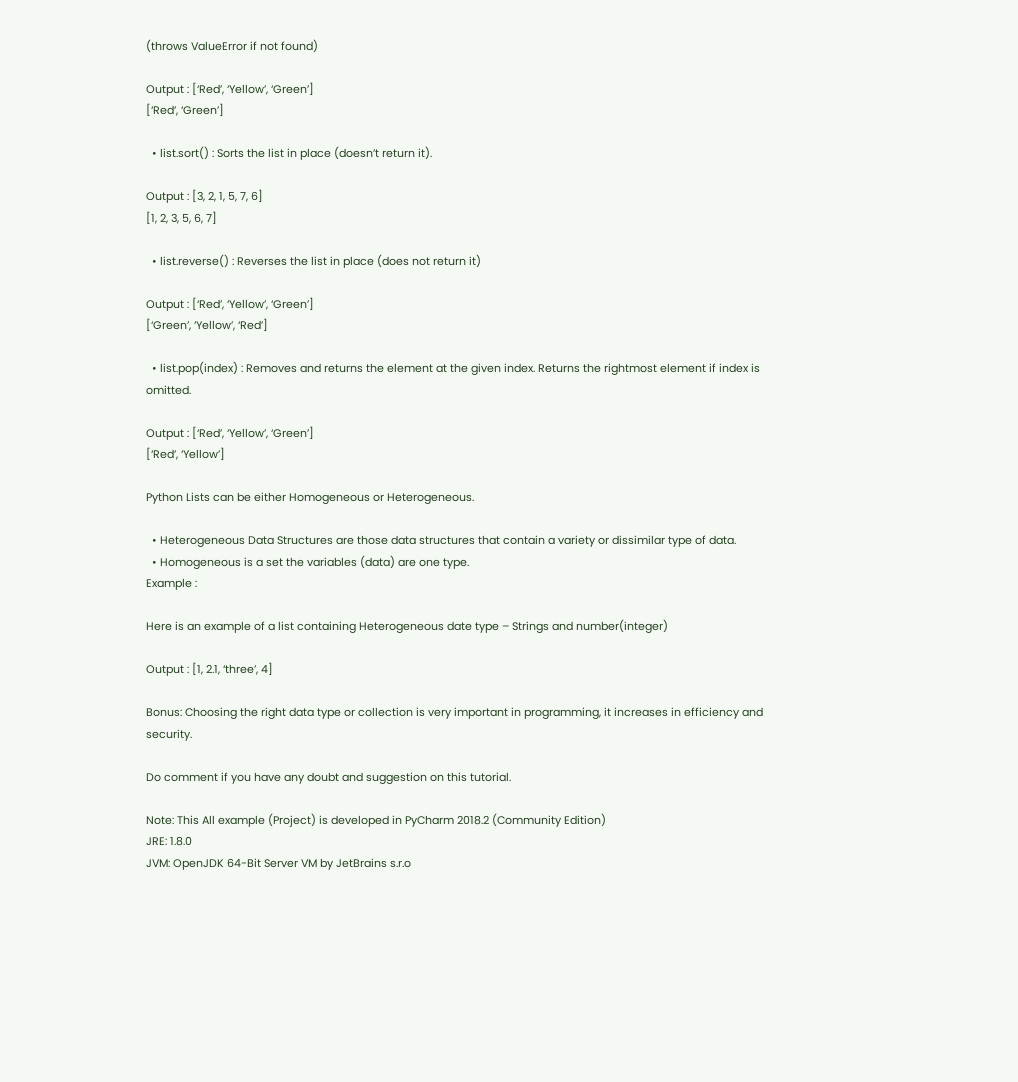(throws ValueError if not found)

Output : [‘Red’, ‘Yellow’, ‘Green’]
[‘Red’, ‘Green’]

  • list.sort() : Sorts the list in place (doesn’t return it).

Output : [3, 2, 1, 5, 7, 6]
[1, 2, 3, 5, 6, 7]

  • list.reverse() : Reverses the list in place (does not return it)

Output : [‘Red’, ‘Yellow’, ‘Green’]
[‘Green’, ‘Yellow’, ‘Red’]

  • list.pop(index) : Removes and returns the element at the given index. Returns the rightmost element if index is omitted.

Output : [‘Red’, ‘Yellow’, ‘Green’]
[‘Red’, ‘Yellow’]

Python Lists can be either Homogeneous or Heterogeneous.

  • Heterogeneous Data Structures are those data structures that contain a variety or dissimilar type of data.
  • Homogeneous is a set the variables (data) are one type.
Example :

Here is an example of a list containing Heterogeneous date type – Strings and number(integer)

Output : [1, 2.1, ‘three’, 4]

Bonus: Choosing the right data type or collection is very important in programming, it increases in efficiency and security.

Do comment if you have any doubt and suggestion on this tutorial.

Note: This All example (Project) is developed in PyCharm 2018.2 (Community Edition)
JRE: 1.8.0
JVM: OpenJDK 64-Bit Server VM by JetBrains s.r.o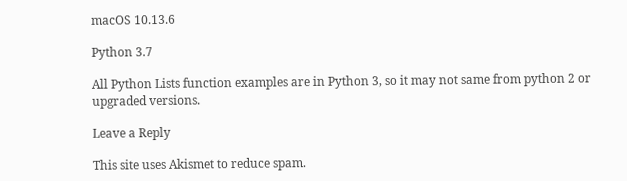macOS 10.13.6

Python 3.7

All Python Lists function examples are in Python 3, so it may not same from python 2 or upgraded versions.

Leave a Reply

This site uses Akismet to reduce spam.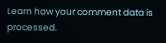Learn how your comment data is processed.